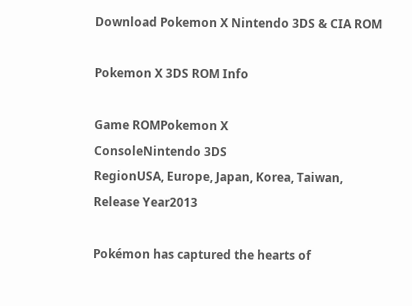Download Pokemon X Nintendo 3DS & CIA ROM

Pokemon X 3DS ROM Info

Game ROMPokemon X
ConsoleNintendo 3DS
RegionUSA, Europe, Japan, Korea, Taiwan,
Release Year2013

Pokémon has captured the hearts of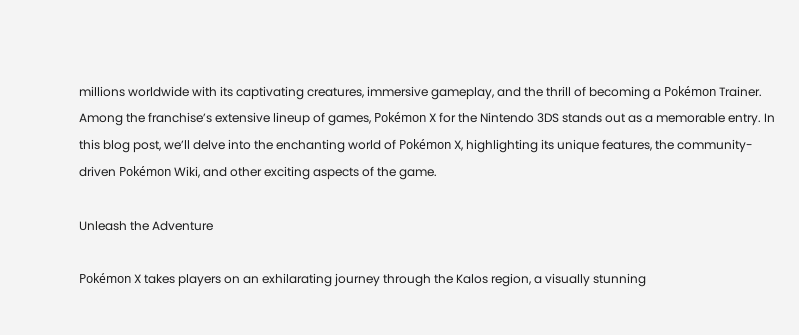millions worldwide with its captivating creatures, immersive gameplay, and the thrill of becoming a Pokémon Trainer. Among the franchise’s extensive lineup of games, Pokémon X for the Nintendo 3DS stands out as a memorable entry. In this blog post, we’ll delve into the enchanting world of Pokémon X, highlighting its unique features, the community-driven Pokémon Wiki, and other exciting aspects of the game.

Unleash the Adventure

Pokémon X takes players on an exhilarating journey through the Kalos region, a visually stunning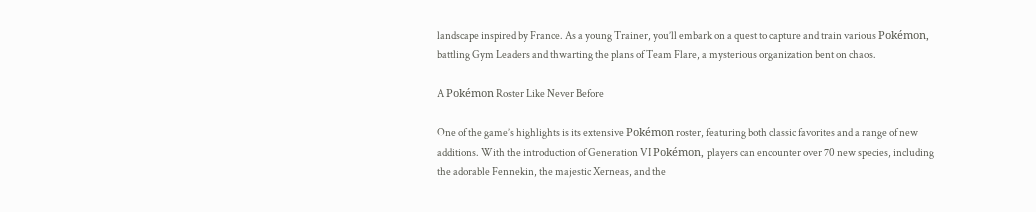landscape inspired by France. As a young Trainer, you’ll embark on a quest to capture and train various Pokémon, battling Gym Leaders and thwarting the plans of Team Flare, a mysterious organization bent on chaos.

A Pokémon Roster Like Never Before

One of the game’s highlights is its extensive Pokémon roster, featuring both classic favorites and a range of new additions. With the introduction of Generation VI Pokémon, players can encounter over 70 new species, including the adorable Fennekin, the majestic Xerneas, and the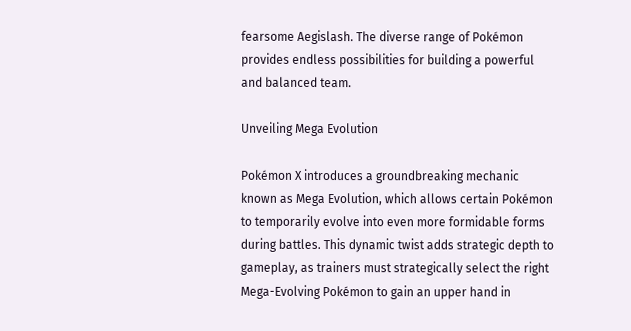fearsome Aegislash. The diverse range of Pokémon provides endless possibilities for building a powerful and balanced team.

Unveiling Mega Evolution

Pokémon X introduces a groundbreaking mechanic known as Mega Evolution, which allows certain Pokémon to temporarily evolve into even more formidable forms during battles. This dynamic twist adds strategic depth to gameplay, as trainers must strategically select the right Mega-Evolving Pokémon to gain an upper hand in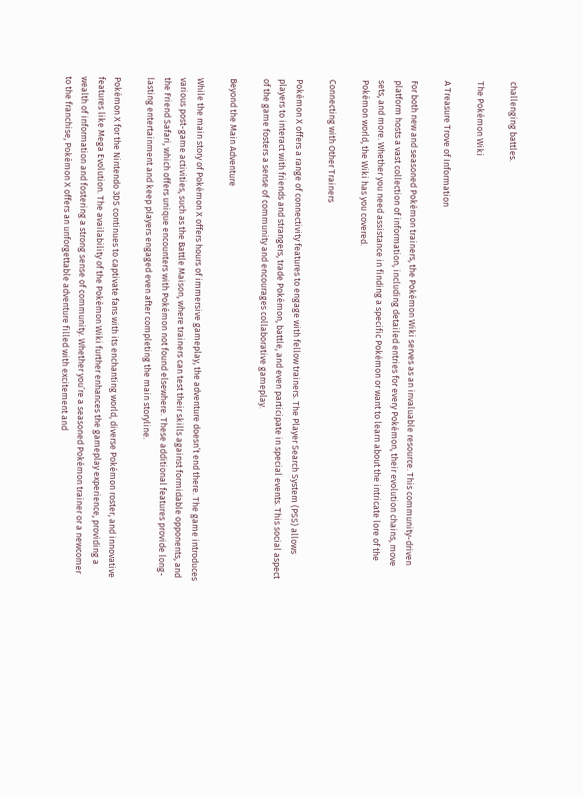challenging battles.

The Pokémon Wiki

A Treasure Trove of Information

For both new and seasoned Pokémon trainers, the Pokémon Wiki serves as an invaluable resource. This community-driven platform hosts a vast collection of information, including detailed entries for every Pokémon, their evolution chains, move sets, and more. Whether you need assistance in finding a specific Pokémon or want to learn about the intricate lore of the Pokémon world, the Wiki has you covered.

Connecting with Other Trainers

Pokémon X offers a range of connectivity features to engage with fellow trainers. The Player Search System (PSS) allows players to interact with friends and strangers, trade Pokémon, battle, and even participate in special events. This social aspect of the game fosters a sense of community and encourages collaborative gameplay.

Beyond the Main Adventure

While the main story of Pokémon X offers hours of immersive gameplay, the adventure doesn’t end there. The game introduces various post-game activities, such as the Battle Maison, where trainers can test their skills against formidable opponents, and the Friend Safari, which offers unique encounters with Pokémon not found elsewhere. These additional features provide long-lasting entertainment and keep players engaged even after completing the main storyline.

Pokémon X for the Nintendo 3DS continues to captivate fans with its enchanting world, diverse Pokémon roster, and innovative features like Mega Evolution. The availability of the Pokémon Wiki further enhances the gameplay experience, providing a wealth of information and fostering a strong sense of community. Whether you’re a seasoned Pokémon trainer or a newcomer to the franchise, Pokémon X offers an unforgettable adventure filled with excitement and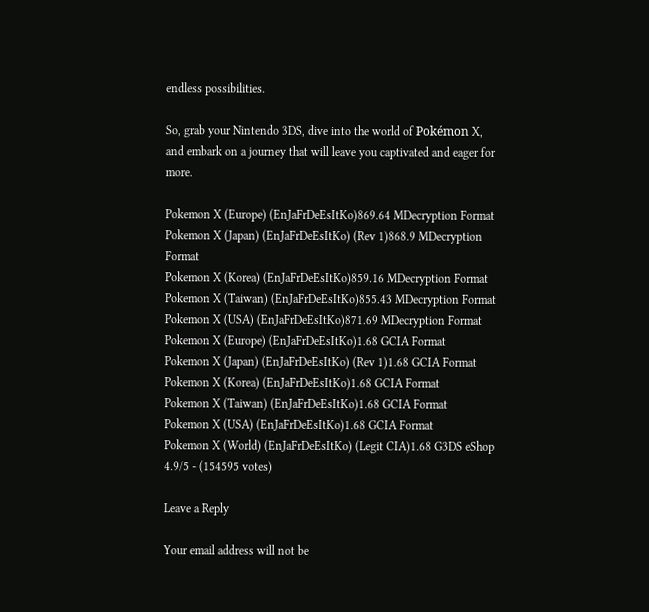endless possibilities.

So, grab your Nintendo 3DS, dive into the world of Pokémon X, and embark on a journey that will leave you captivated and eager for more.

Pokemon X (Europe) (EnJaFrDeEsItKo)869.64 MDecryption Format
Pokemon X (Japan) (EnJaFrDeEsItKo) (Rev 1)868.9 MDecryption Format
Pokemon X (Korea) (EnJaFrDeEsItKo)859.16 MDecryption Format
Pokemon X (Taiwan) (EnJaFrDeEsItKo)855.43 MDecryption Format
Pokemon X (USA) (EnJaFrDeEsItKo)871.69 MDecryption Format
Pokemon X (Europe) (EnJaFrDeEsItKo)1.68 GCIA Format
Pokemon X (Japan) (EnJaFrDeEsItKo) (Rev 1)1.68 GCIA Format
Pokemon X (Korea) (EnJaFrDeEsItKo)1.68 GCIA Format
Pokemon X (Taiwan) (EnJaFrDeEsItKo)1.68 GCIA Format
Pokemon X (USA) (EnJaFrDeEsItKo)1.68 GCIA Format
Pokemon X (World) (EnJaFrDeEsItKo) (Legit CIA)1.68 G3DS eShop
4.9/5 - (154595 votes)

Leave a Reply

Your email address will not be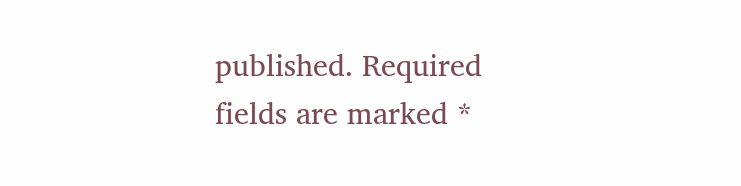published. Required fields are marked *